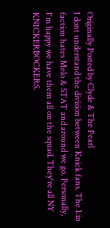Originally Posted by Clyde & The Pearl
I dont understand the division between Knick fans. The Lin faction hates Melo & STAT and around we go. Personally, I'm happy we have them all on the squad. They're all NY KNICKERBOCKERS.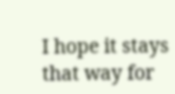I hope it stays that way for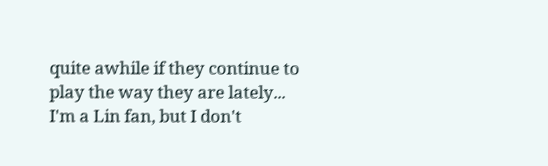quite awhile if they continue to play the way they are lately...
I'm a Lin fan, but I don't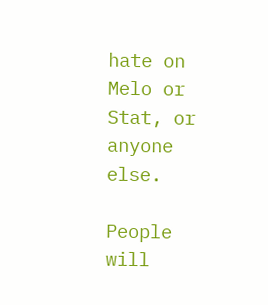hate on Melo or Stat, or anyone else.

People will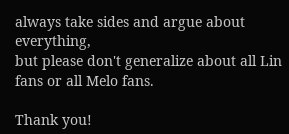always take sides and argue about everything,
but please don't generalize about all Lin fans or all Melo fans.

Thank you!